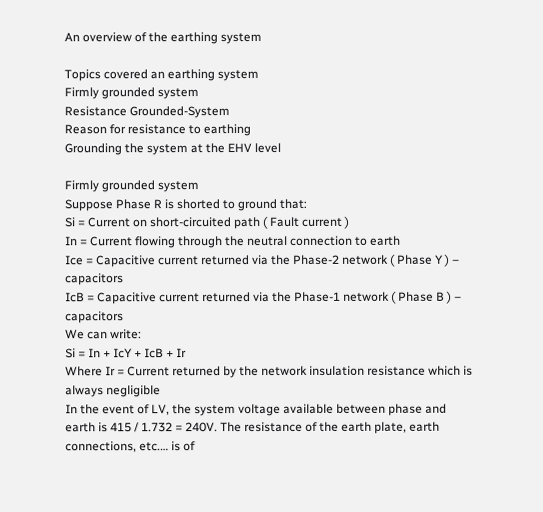An overview of the earthing system

Topics covered an earthing system
Firmly grounded system
Resistance Grounded-System
Reason for resistance to earthing
Grounding the system at the EHV level

Firmly grounded system
Suppose Phase R is shorted to ground that:
Si = Current on short-circuited path ( Fault current )
In = Current flowing through the neutral connection to earth
Ice = Capacitive current returned via the Phase-2 network ( Phase Y ) – capacitors
IcB = Capacitive current returned via the Phase-1 network ( Phase B ) – capacitors
We can write:
Si = In + IcY + IcB + Ir
Where Ir = Current returned by the network insulation resistance which is always negligible
In the event of LV, the system voltage available between phase and earth is 415 / 1.732 = 240V. The resistance of the earth plate, earth connections, etc.… is of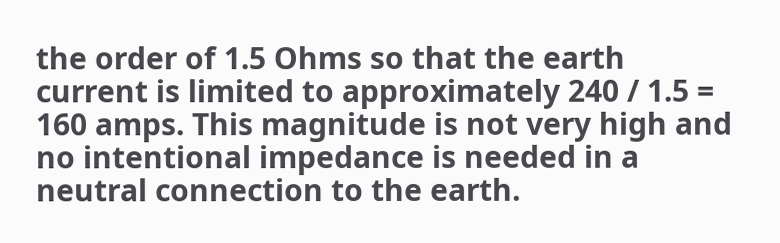the order of 1.5 Ohms so that the earth current is limited to approximately 240 / 1.5 = 160 amps. This magnitude is not very high and no intentional impedance is needed in a neutral connection to the earth.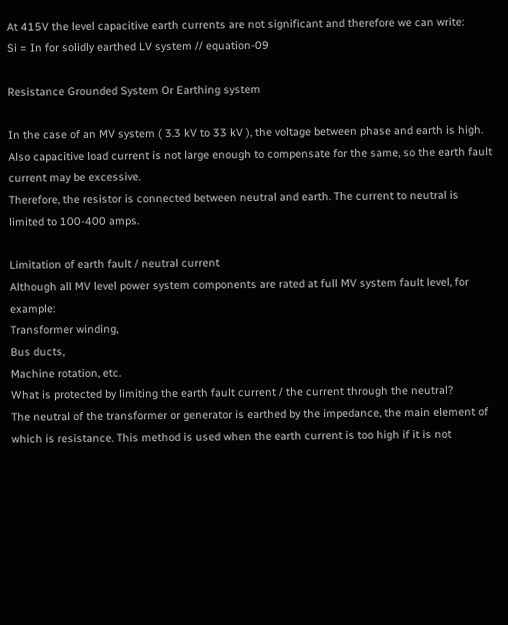At 415V the level capacitive earth currents are not significant and therefore we can write:
Si = In for solidly earthed LV system // equation-09

Resistance Grounded System Or Earthing system

In the case of an MV system ( 3.3 kV to 33 kV ), the voltage between phase and earth is high. Also capacitive load current is not large enough to compensate for the same, so the earth fault current may be excessive.
Therefore, the resistor is connected between neutral and earth. The current to neutral is limited to 100-400 amps.

Limitation of earth fault / neutral current
Although all MV level power system components are rated at full MV system fault level, for example:
Transformer winding,
Bus ducts,
Machine rotation, etc.
What is protected by limiting the earth fault current / the current through the neutral?
The neutral of the transformer or generator is earthed by the impedance, the main element of which is resistance. This method is used when the earth current is too high if it is not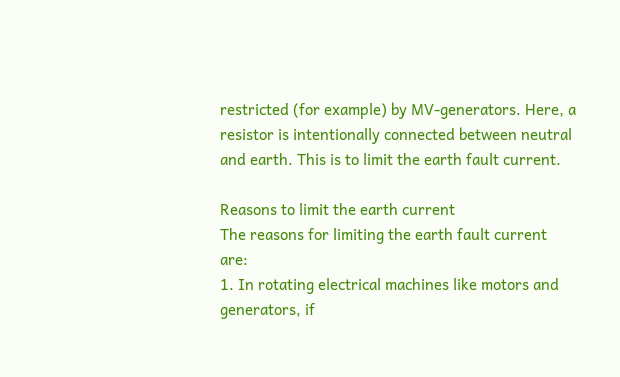restricted (for example) by MV-generators. Here, a resistor is intentionally connected between neutral and earth. This is to limit the earth fault current.

Reasons to limit the earth current
The reasons for limiting the earth fault current are:
1. In rotating electrical machines like motors and generators, if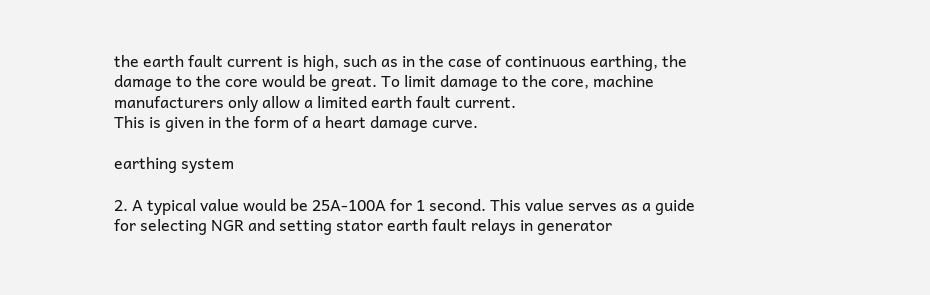the earth fault current is high, such as in the case of continuous earthing, the damage to the core would be great. To limit damage to the core, machine manufacturers only allow a limited earth fault current.
This is given in the form of a heart damage curve.

earthing system

2. A typical value would be 25A-100A for 1 second. This value serves as a guide for selecting NGR and setting stator earth fault relays in generator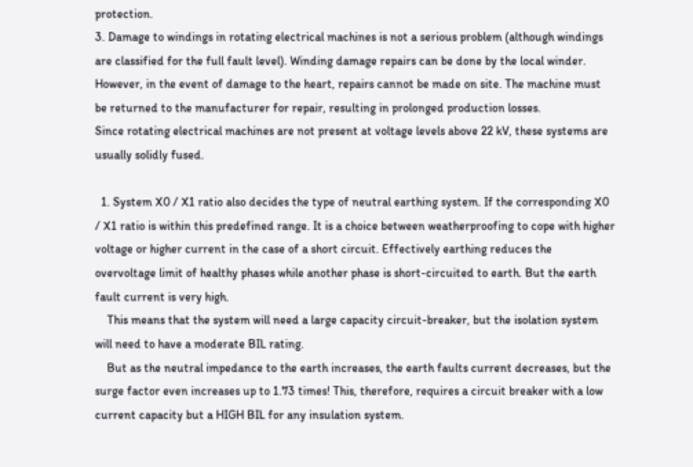protection.
3. Damage to windings in rotating electrical machines is not a serious problem (although windings are classified for the full fault level). Winding damage repairs can be done by the local winder. However, in the event of damage to the heart, repairs cannot be made on site. The machine must be returned to the manufacturer for repair, resulting in prolonged production losses.
Since rotating electrical machines are not present at voltage levels above 22 kV, these systems are usually solidly fused.

  1. System X0 / X1 ratio also decides the type of neutral earthing system. If the corresponding X0 / X1 ratio is within this predefined range. It is a choice between weatherproofing to cope with higher voltage or higher current in the case of a short circuit. Effectively earthing reduces the overvoltage limit of healthy phases while another phase is short-circuited to earth. But the earth fault current is very high.
    This means that the system will need a large capacity circuit-breaker, but the isolation system will need to have a moderate BIL rating.
    But as the neutral impedance to the earth increases, the earth faults current decreases, but the surge factor even increases up to 1.73 times! This, therefore, requires a circuit breaker with a low current capacity but a HIGH BIL for any insulation system.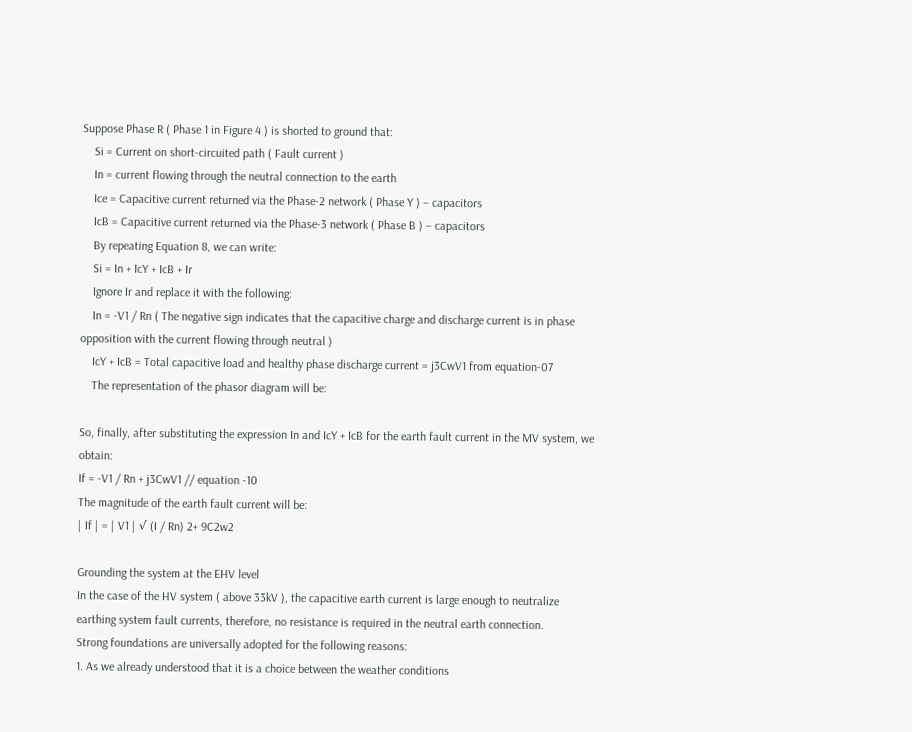Suppose Phase R ( Phase 1 in Figure 4 ) is shorted to ground that:
    Si = Current on short-circuited path ( Fault current )
    In = current flowing through the neutral connection to the earth
    Ice = Capacitive current returned via the Phase-2 network ( Phase Y ) – capacitors
    IcB = Capacitive current returned via the Phase-3 network ( Phase B ) – capacitors
    By repeating Equation 8, we can write:
    Si = In + IcY + IcB + Ir
    Ignore Ir and replace it with the following:
    In = -V1 / Rn ( The negative sign indicates that the capacitive charge and discharge current is in phase opposition with the current flowing through neutral )
    IcY + IcB = Total capacitive load and healthy phase discharge current = j3CwV1 from equation-07
    The representation of the phasor diagram will be:

So, finally, after substituting the expression In and IcY + IcB for the earth fault current in the MV system, we obtain:
If = -V1 / Rn + j3CwV1 // equation -10
The magnitude of the earth fault current will be:
| If | = | V1 | √ (I / Rn) 2+ 9C2w2

Grounding the system at the EHV level
In the case of the HV system ( above 33kV ), the capacitive earth current is large enough to neutralize earthing system fault currents, therefore, no resistance is required in the neutral earth connection.
Strong foundations are universally adopted for the following reasons:
1. As we already understood that it is a choice between the weather conditions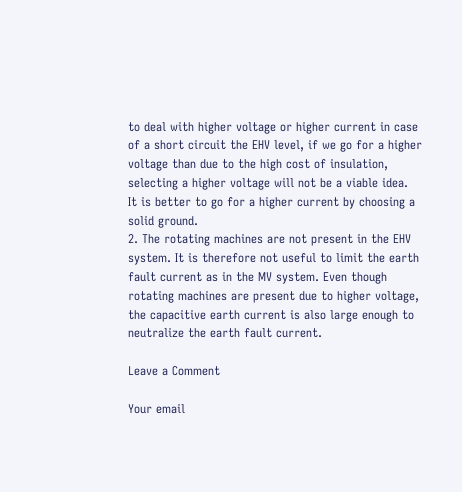to deal with higher voltage or higher current in case of a short circuit the EHV level, if we go for a higher voltage than due to the high cost of insulation, selecting a higher voltage will not be a viable idea.
It is better to go for a higher current by choosing a solid ground.
2. The rotating machines are not present in the EHV system. It is therefore not useful to limit the earth fault current as in the MV system. Even though rotating machines are present due to higher voltage, the capacitive earth current is also large enough to neutralize the earth fault current.

Leave a Comment

Your email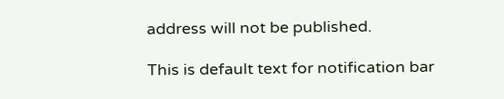address will not be published.

This is default text for notification bar